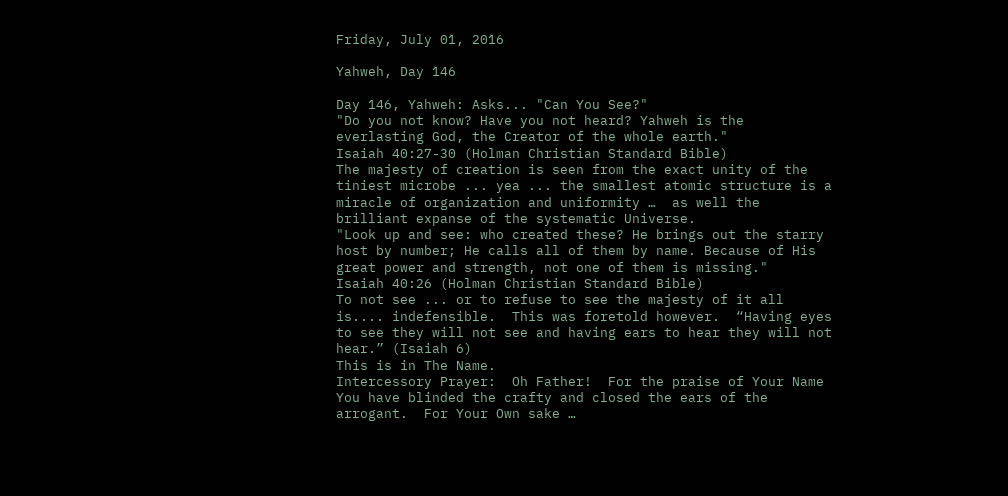Friday, July 01, 2016

Yahweh, Day 146

Day 146, Yahweh: Asks... "Can You See?"
"Do you not know? Have you not heard? Yahweh is the everlasting God, the Creator of the whole earth."
Isaiah 40:27-30 (Holman Christian Standard Bible)
The majesty of creation is seen from the exact unity of the tiniest microbe ... yea ... the smallest atomic structure is a miracle of organization and uniformity …  as well the brilliant expanse of the systematic Universe.
"Look up and see: who created these? He brings out the starry host by number; He calls all of them by name. Because of His great power and strength, not one of them is missing."
Isaiah 40:26 (Holman Christian Standard Bible)
To not see ... or to refuse to see the majesty of it all is.... indefensible.  This was foretold however.  “Having eyes to see they will not see and having ears to hear they will not hear.” (Isaiah 6)
This is in The Name.
Intercessory Prayer:  Oh Father!  For the praise of Your Name You have blinded the crafty and closed the ears of the arrogant.  For Your Own sake …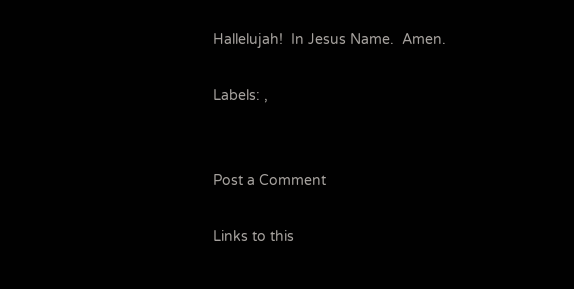Hallelujah!  In Jesus Name.  Amen.

Labels: ,


Post a Comment

Links to this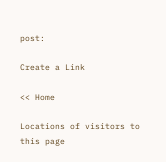post:

Create a Link

<< Home

Locations of visitors to this page